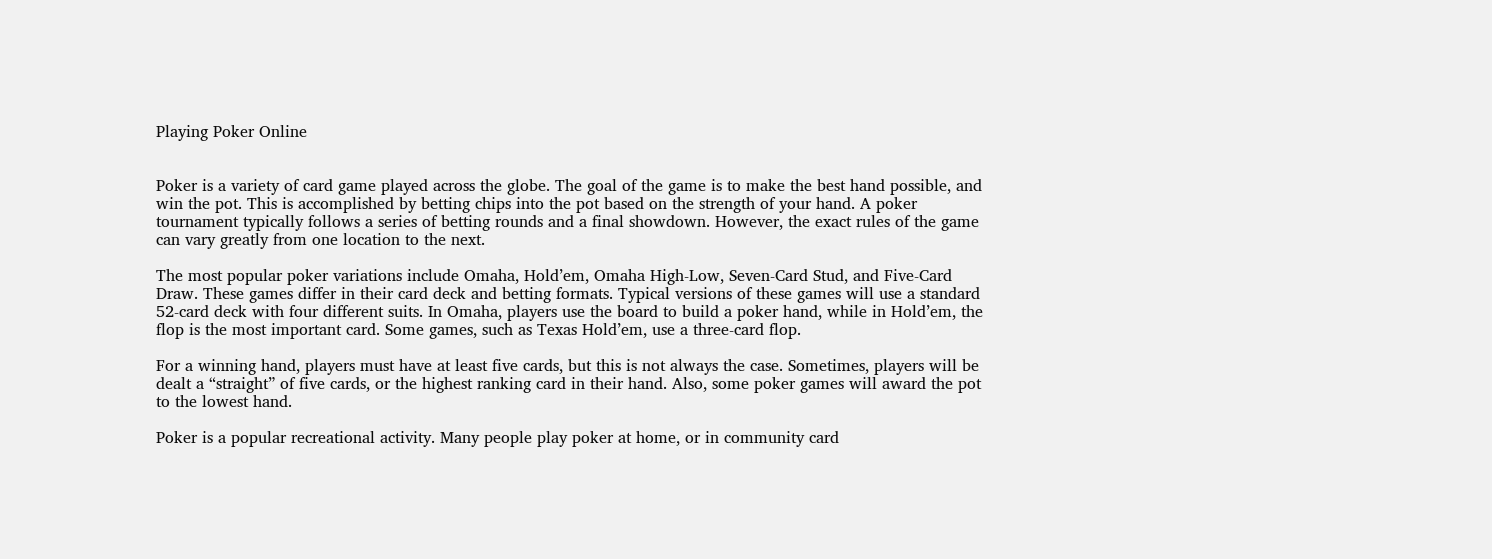Playing Poker Online


Poker is a variety of card game played across the globe. The goal of the game is to make the best hand possible, and win the pot. This is accomplished by betting chips into the pot based on the strength of your hand. A poker tournament typically follows a series of betting rounds and a final showdown. However, the exact rules of the game can vary greatly from one location to the next.

The most popular poker variations include Omaha, Hold’em, Omaha High-Low, Seven-Card Stud, and Five-Card Draw. These games differ in their card deck and betting formats. Typical versions of these games will use a standard 52-card deck with four different suits. In Omaha, players use the board to build a poker hand, while in Hold’em, the flop is the most important card. Some games, such as Texas Hold’em, use a three-card flop.

For a winning hand, players must have at least five cards, but this is not always the case. Sometimes, players will be dealt a “straight” of five cards, or the highest ranking card in their hand. Also, some poker games will award the pot to the lowest hand.

Poker is a popular recreational activity. Many people play poker at home, or in community card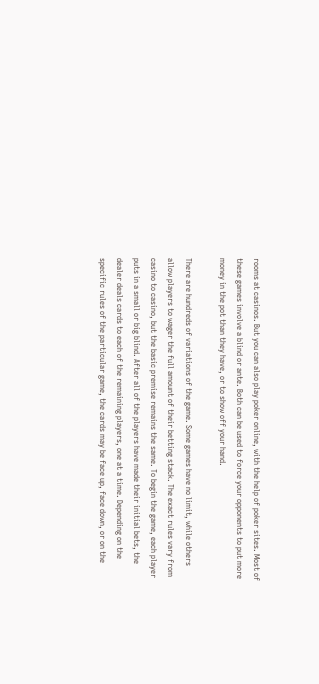rooms at casinos. But you can also play poker online, with the help of poker sites. Most of these games involve a blind or ante. Both can be used to force your opponents to put more money in the pot than they have, or to show off your hand.

There are hundreds of variations of the game. Some games have no limit, while others allow players to wager the full amount of their betting stack. The exact rules vary from casino to casino, but the basic premise remains the same. To begin the game, each player puts in a small or big blind. After all of the players have made their initial bets, the dealer deals cards to each of the remaining players, one at a time. Depending on the specific rules of the particular game, the cards may be face up, face down, or on the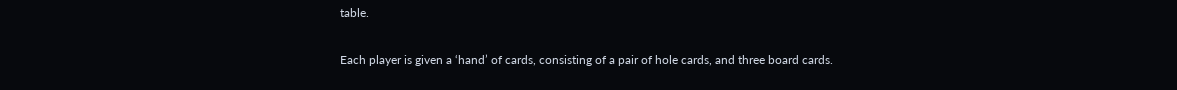table.

Each player is given a ‘hand’ of cards, consisting of a pair of hole cards, and three board cards.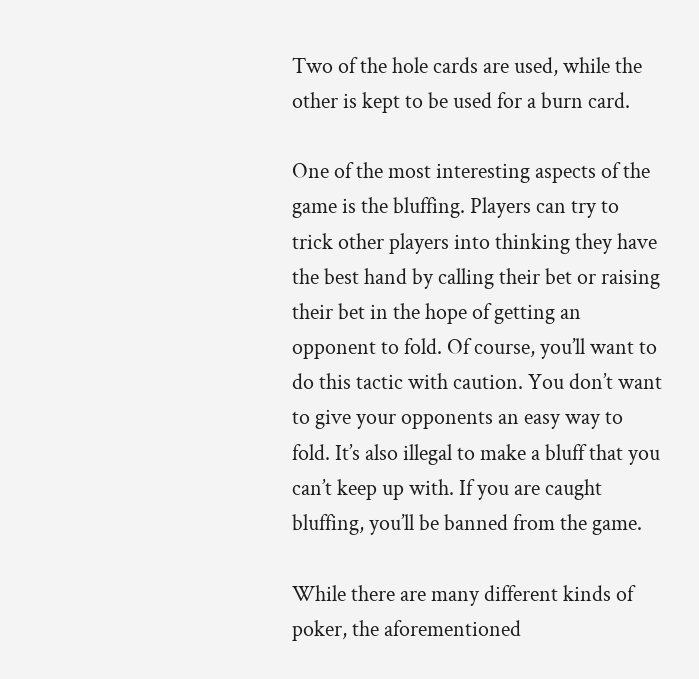Two of the hole cards are used, while the other is kept to be used for a burn card.

One of the most interesting aspects of the game is the bluffing. Players can try to trick other players into thinking they have the best hand by calling their bet or raising their bet in the hope of getting an opponent to fold. Of course, you’ll want to do this tactic with caution. You don’t want to give your opponents an easy way to fold. It’s also illegal to make a bluff that you can’t keep up with. If you are caught bluffing, you’ll be banned from the game.

While there are many different kinds of poker, the aforementioned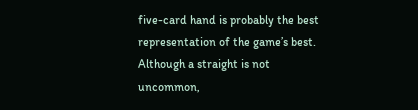five-card hand is probably the best representation of the game’s best. Although a straight is not uncommon,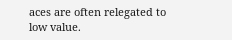aces are often relegated to low value.